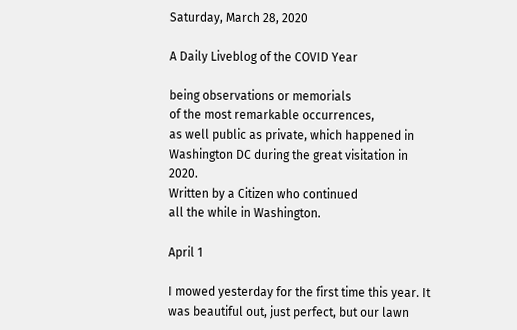Saturday, March 28, 2020

A Daily Liveblog of the COVID Year

being observations or memorials
of the most remarkable occurrences,
as well public as private, which happened in
Washington DC during the great visitation in 2020.
Written by a Citizen who continued
all the while in Washington.

April 1

I mowed yesterday for the first time this year. It was beautiful out, just perfect, but our lawn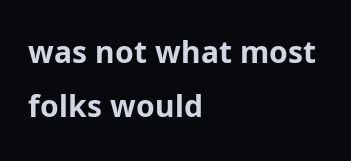was not what most folks would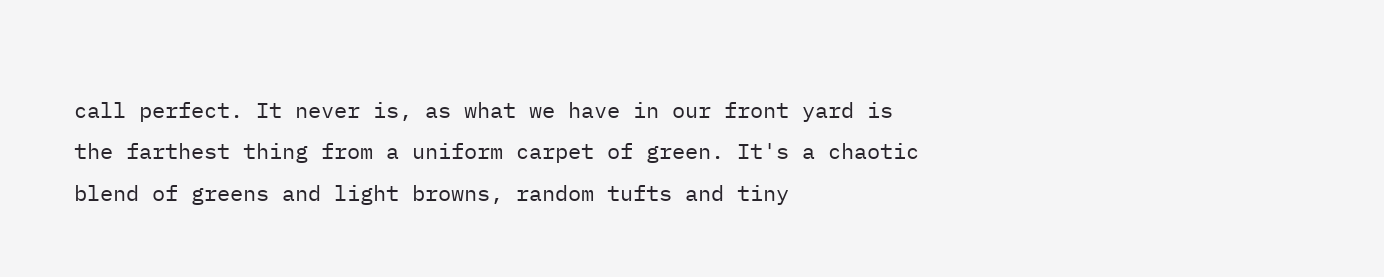call perfect. It never is, as what we have in our front yard is the farthest thing from a uniform carpet of green. It's a chaotic blend of greens and light browns, random tufts and tiny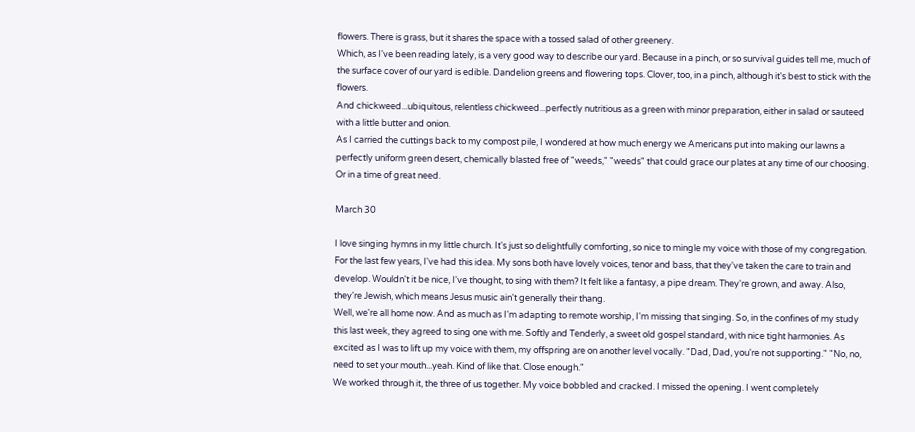flowers. There is grass, but it shares the space with a tossed salad of other greenery.
Which, as I've been reading lately, is a very good way to describe our yard. Because in a pinch, or so survival guides tell me, much of the surface cover of our yard is edible. Dandelion greens and flowering tops. Clover, too, in a pinch, although it's best to stick with the flowers.
And chickweed...ubiquitous, relentless chickweed...perfectly nutritious as a green with minor preparation, either in salad or sauteed with a little butter and onion.
As I carried the cuttings back to my compost pile, I wondered at how much energy we Americans put into making our lawns a perfectly uniform green desert, chemically blasted free of "weeds," "weeds" that could grace our plates at any time of our choosing. Or in a time of great need.

March 30

I love singing hymns in my little church. It's just so delightfully comforting, so nice to mingle my voice with those of my congregation. For the last few years, I've had this idea. My sons both have lovely voices, tenor and bass, that they've taken the care to train and develop. Wouldn't it be nice, I've thought, to sing with them? It felt like a fantasy, a pipe dream. They're grown, and away. Also, they're Jewish, which means Jesus music ain't generally their thang.
Well, we're all home now. And as much as I'm adapting to remote worship, I'm missing that singing. So, in the confines of my study this last week, they agreed to sing one with me. Softly and Tenderly, a sweet old gospel standard, with nice tight harmonies. As excited as I was to lift up my voice with them, my offspring are on another level vocally. "Dad, Dad, you're not supporting." "No, no, need to set your mouth...yeah. Kind of like that. Close enough."
We worked through it, the three of us together. My voice bobbled and cracked. I missed the opening. I went completely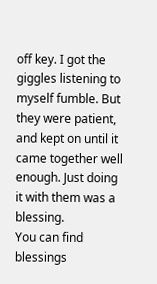off key. I got the giggles listening to myself fumble. But they were patient, and kept on until it came together well enough. Just doing it with them was a blessing.
You can find blessings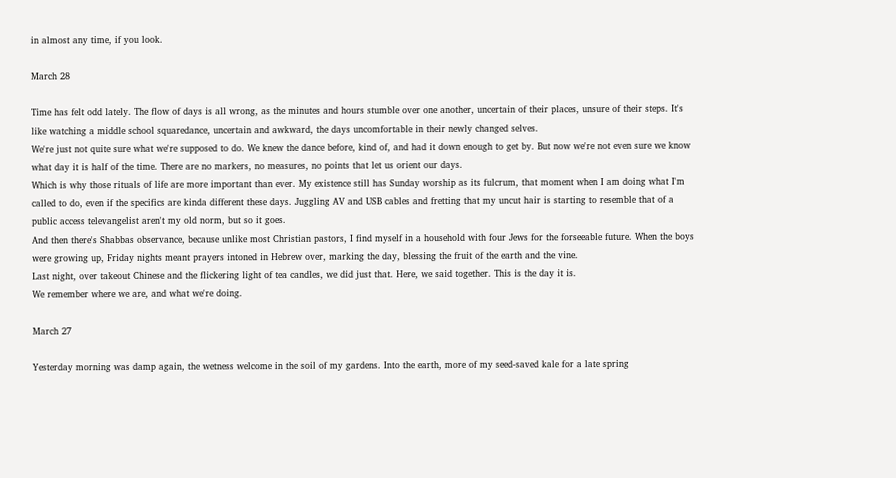in almost any time, if you look.

March 28

Time has felt odd lately. The flow of days is all wrong, as the minutes and hours stumble over one another, uncertain of their places, unsure of their steps. It's like watching a middle school squaredance, uncertain and awkward, the days uncomfortable in their newly changed selves.
We're just not quite sure what we're supposed to do. We knew the dance before, kind of, and had it down enough to get by. But now we're not even sure we know what day it is half of the time. There are no markers, no measures, no points that let us orient our days.
Which is why those rituals of life are more important than ever. My existence still has Sunday worship as its fulcrum, that moment when I am doing what I'm called to do, even if the specifics are kinda different these days. Juggling AV and USB cables and fretting that my uncut hair is starting to resemble that of a public access televangelist aren't my old norm, but so it goes.
And then there's Shabbas observance, because unlike most Christian pastors, I find myself in a household with four Jews for the forseeable future. When the boys were growing up, Friday nights meant prayers intoned in Hebrew over, marking the day, blessing the fruit of the earth and the vine.
Last night, over takeout Chinese and the flickering light of tea candles, we did just that. Here, we said together. This is the day it is.
We remember where we are, and what we're doing.

March 27

Yesterday morning was damp again, the wetness welcome in the soil of my gardens. Into the earth, more of my seed-saved kale for a late spring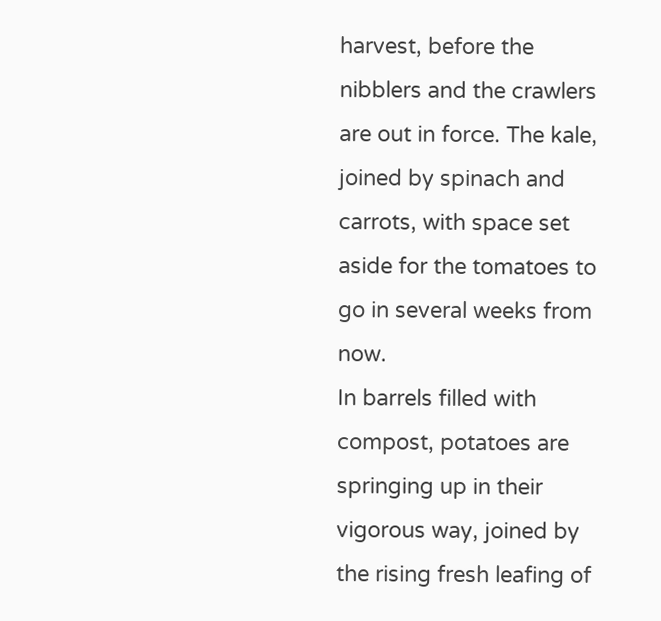harvest, before the nibblers and the crawlers are out in force. The kale, joined by spinach and carrots, with space set aside for the tomatoes to go in several weeks from now.
In barrels filled with compost, potatoes are springing up in their vigorous way, joined by the rising fresh leafing of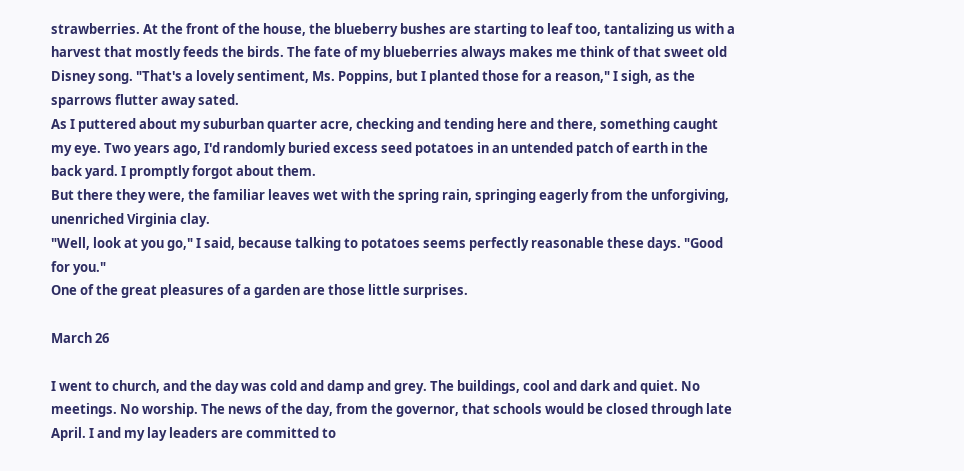strawberries. At the front of the house, the blueberry bushes are starting to leaf too, tantalizing us with a harvest that mostly feeds the birds. The fate of my blueberries always makes me think of that sweet old Disney song. "That's a lovely sentiment, Ms. Poppins, but I planted those for a reason," I sigh, as the sparrows flutter away sated.
As I puttered about my suburban quarter acre, checking and tending here and there, something caught my eye. Two years ago, I'd randomly buried excess seed potatoes in an untended patch of earth in the back yard. I promptly forgot about them.
But there they were, the familiar leaves wet with the spring rain, springing eagerly from the unforgiving, unenriched Virginia clay.
"Well, look at you go," I said, because talking to potatoes seems perfectly reasonable these days. "Good for you."
One of the great pleasures of a garden are those little surprises.

March 26

I went to church, and the day was cold and damp and grey. The buildings, cool and dark and quiet. No meetings. No worship. The news of the day, from the governor, that schools would be closed through late April. I and my lay leaders are committed to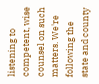listening to competent, wise counsel on such matters. We're following the state and county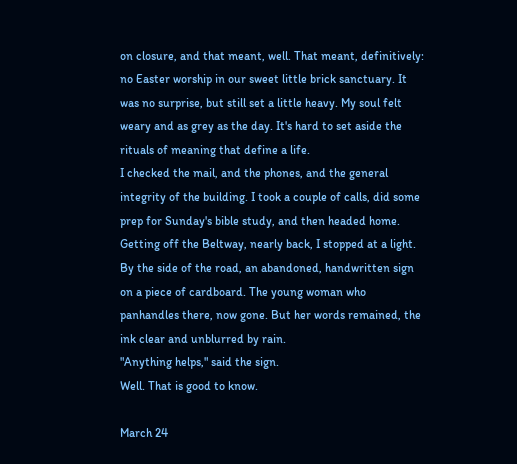on closure, and that meant, well. That meant, definitively: no Easter worship in our sweet little brick sanctuary. It was no surprise, but still set a little heavy. My soul felt weary and as grey as the day. It's hard to set aside the rituals of meaning that define a life.
I checked the mail, and the phones, and the general integrity of the building. I took a couple of calls, did some prep for Sunday's bible study, and then headed home.
Getting off the Beltway, nearly back, I stopped at a light. By the side of the road, an abandoned, handwritten sign on a piece of cardboard. The young woman who panhandles there, now gone. But her words remained, the ink clear and unblurred by rain.
"Anything helps," said the sign.
Well. That is good to know.

March 24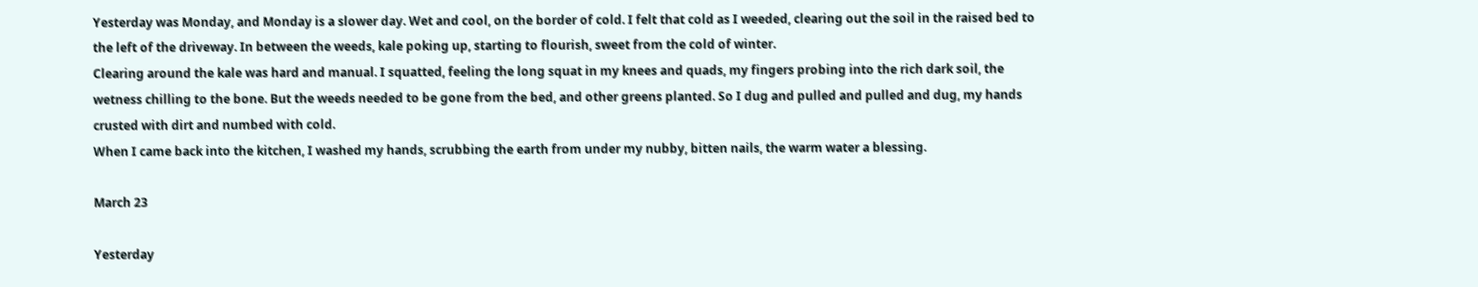Yesterday was Monday, and Monday is a slower day. Wet and cool, on the border of cold. I felt that cold as I weeded, clearing out the soil in the raised bed to the left of the driveway. In between the weeds, kale poking up, starting to flourish, sweet from the cold of winter.
Clearing around the kale was hard and manual. I squatted, feeling the long squat in my knees and quads, my fingers probing into the rich dark soil, the wetness chilling to the bone. But the weeds needed to be gone from the bed, and other greens planted. So I dug and pulled and pulled and dug, my hands crusted with dirt and numbed with cold.
When I came back into the kitchen, I washed my hands, scrubbing the earth from under my nubby, bitten nails, the warm water a blessing.

March 23

Yesterday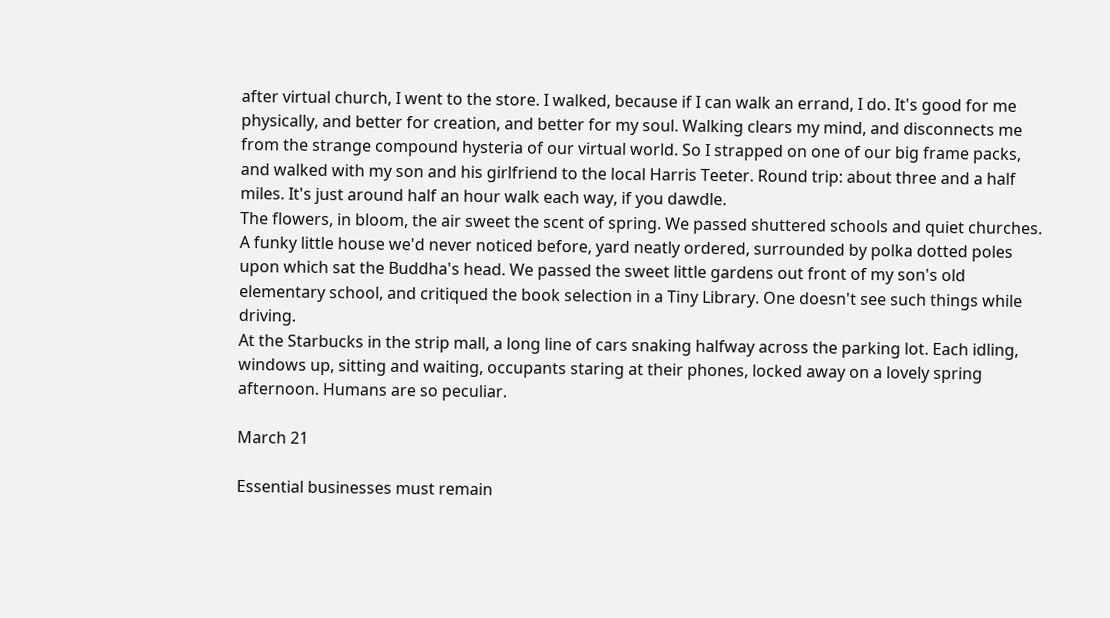after virtual church, I went to the store. I walked, because if I can walk an errand, I do. It's good for me physically, and better for creation, and better for my soul. Walking clears my mind, and disconnects me from the strange compound hysteria of our virtual world. So I strapped on one of our big frame packs, and walked with my son and his girlfriend to the local Harris Teeter. Round trip: about three and a half miles. It's just around half an hour walk each way, if you dawdle.
The flowers, in bloom, the air sweet the scent of spring. We passed shuttered schools and quiet churches. A funky little house we'd never noticed before, yard neatly ordered, surrounded by polka dotted poles upon which sat the Buddha's head. We passed the sweet little gardens out front of my son's old elementary school, and critiqued the book selection in a Tiny Library. One doesn't see such things while driving.
At the Starbucks in the strip mall, a long line of cars snaking halfway across the parking lot. Each idling, windows up, sitting and waiting, occupants staring at their phones, locked away on a lovely spring afternoon. Humans are so peculiar.

March 21

Essential businesses must remain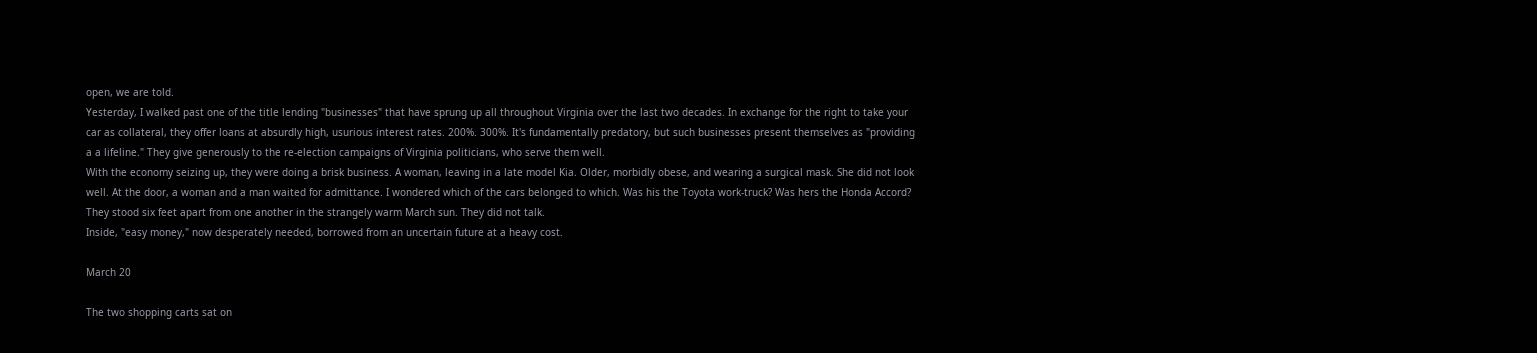open, we are told.
Yesterday, I walked past one of the title lending "businesses" that have sprung up all throughout Virginia over the last two decades. In exchange for the right to take your car as collateral, they offer loans at absurdly high, usurious interest rates. 200%. 300%. It's fundamentally predatory, but such businesses present themselves as "providing a a lifeline." They give generously to the re-election campaigns of Virginia politicians, who serve them well.
With the economy seizing up, they were doing a brisk business. A woman, leaving in a late model Kia. Older, morbidly obese, and wearing a surgical mask. She did not look well. At the door, a woman and a man waited for admittance. I wondered which of the cars belonged to which. Was his the Toyota work-truck? Was hers the Honda Accord? They stood six feet apart from one another in the strangely warm March sun. They did not talk.
Inside, "easy money," now desperately needed, borrowed from an uncertain future at a heavy cost.

March 20

The two shopping carts sat on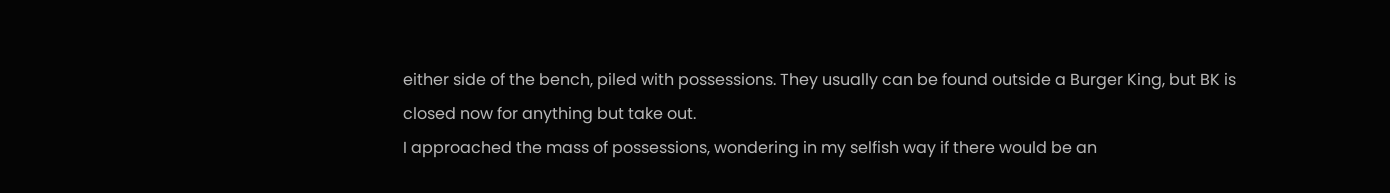either side of the bench, piled with possessions. They usually can be found outside a Burger King, but BK is closed now for anything but take out.
I approached the mass of possessions, wondering in my selfish way if there would be an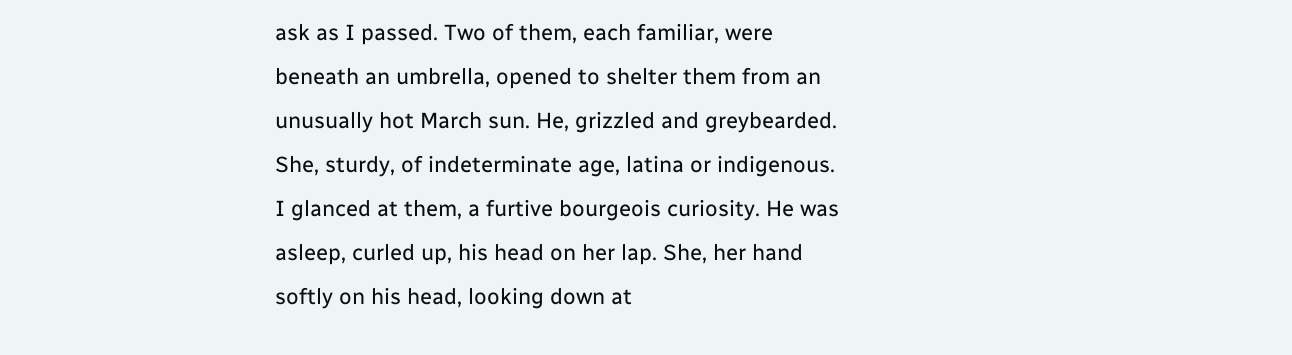ask as I passed. Two of them, each familiar, were beneath an umbrella, opened to shelter them from an unusually hot March sun. He, grizzled and greybearded. She, sturdy, of indeterminate age, latina or indigenous.
I glanced at them, a furtive bourgeois curiosity. He was asleep, curled up, his head on her lap. She, her hand softly on his head, looking down at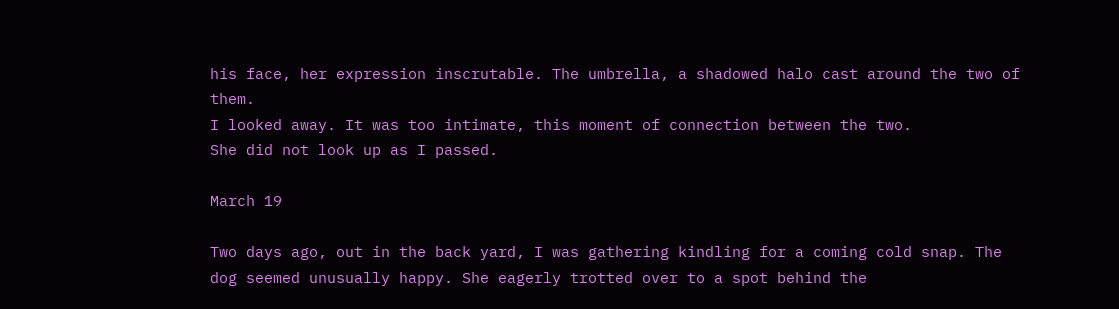his face, her expression inscrutable. The umbrella, a shadowed halo cast around the two of them.
I looked away. It was too intimate, this moment of connection between the two.
She did not look up as I passed.

March 19

Two days ago, out in the back yard, I was gathering kindling for a coming cold snap. The dog seemed unusually happy. She eagerly trotted over to a spot behind the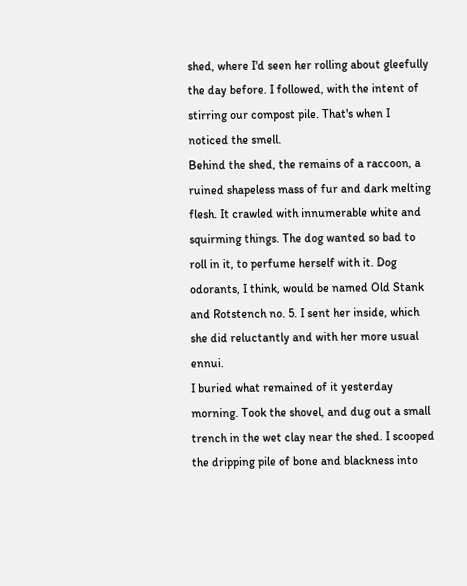shed, where I'd seen her rolling about gleefully the day before. I followed, with the intent of stirring our compost pile. That's when I noticed the smell.
Behind the shed, the remains of a raccoon, a ruined shapeless mass of fur and dark melting flesh. It crawled with innumerable white and squirming things. The dog wanted so bad to roll in it, to perfume herself with it. Dog odorants, I think, would be named Old Stank and Rotstench no. 5. I sent her inside, which she did reluctantly and with her more usual ennui.
I buried what remained of it yesterday morning. Took the shovel, and dug out a small trench in the wet clay near the shed. I scooped the dripping pile of bone and blackness into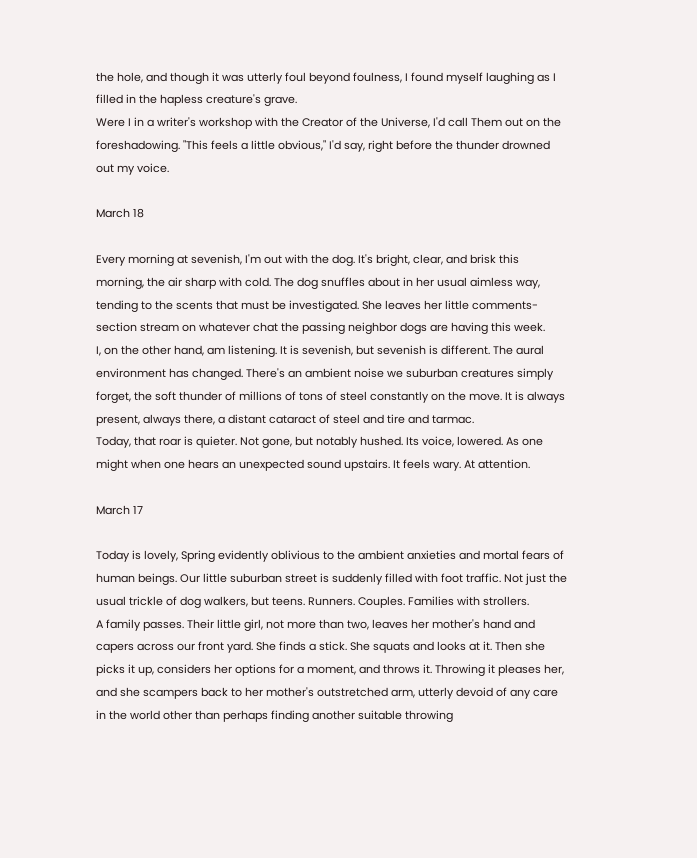the hole, and though it was utterly foul beyond foulness, I found myself laughing as I filled in the hapless creature's grave.
Were I in a writer's workshop with the Creator of the Universe, I'd call Them out on the foreshadowing. "This feels a little obvious," I'd say, right before the thunder drowned out my voice.

March 18

Every morning at sevenish, I'm out with the dog. It's bright, clear, and brisk this morning, the air sharp with cold. The dog snuffles about in her usual aimless way, tending to the scents that must be investigated. She leaves her little comments-section stream on whatever chat the passing neighbor dogs are having this week.
I, on the other hand, am listening. It is sevenish, but sevenish is different. The aural environment has changed. There's an ambient noise we suburban creatures simply forget, the soft thunder of millions of tons of steel constantly on the move. It is always present, always there, a distant cataract of steel and tire and tarmac.
Today, that roar is quieter. Not gone, but notably hushed. Its voice, lowered. As one might when one hears an unexpected sound upstairs. It feels wary. At attention.

March 17

Today is lovely, Spring evidently oblivious to the ambient anxieties and mortal fears of human beings. Our little suburban street is suddenly filled with foot traffic. Not just the usual trickle of dog walkers, but teens. Runners. Couples. Families with strollers.
A family passes. Their little girl, not more than two, leaves her mother's hand and capers across our front yard. She finds a stick. She squats and looks at it. Then she picks it up, considers her options for a moment, and throws it. Throwing it pleases her, and she scampers back to her mother's outstretched arm, utterly devoid of any care in the world other than perhaps finding another suitable throwing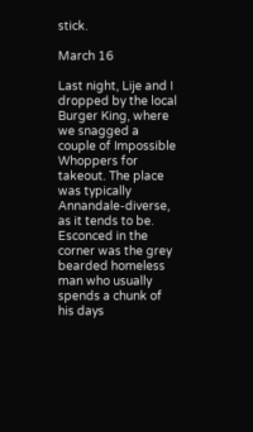stick.

March 16

Last night, Lije and I dropped by the local Burger King, where we snagged a couple of Impossible Whoppers for takeout. The place was typically Annandale-diverse, as it tends to be.
Esconced in the corner was the grey bearded homeless man who usually spends a chunk of his days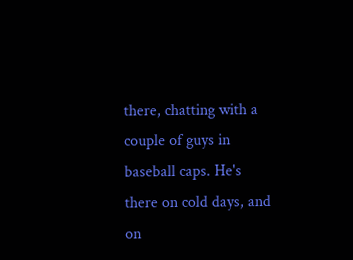there, chatting with a couple of guys in baseball caps. He's there on cold days, and on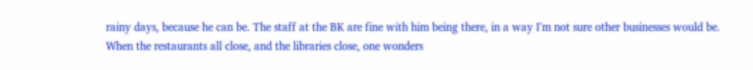rainy days, because he can be. The staff at the BK are fine with him being there, in a way I'm not sure other businesses would be.
When the restaurants all close, and the libraries close, one wonders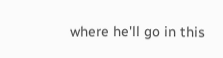where he'll go in this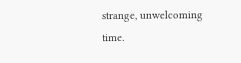strange, unwelcoming time.